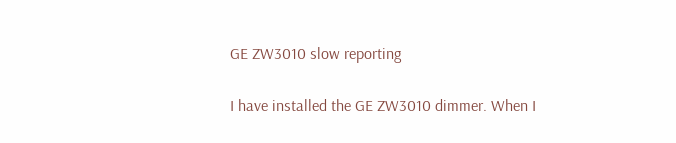GE ZW3010 slow reporting

I have installed the GE ZW3010 dimmer. When I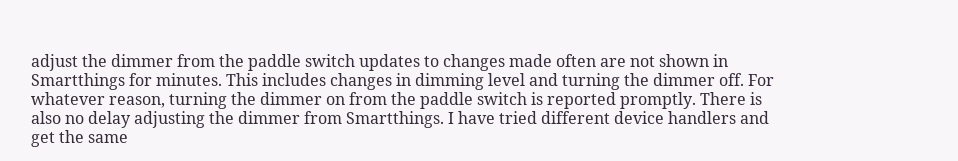adjust the dimmer from the paddle switch updates to changes made often are not shown in Smartthings for minutes. This includes changes in dimming level and turning the dimmer off. For whatever reason, turning the dimmer on from the paddle switch is reported promptly. There is also no delay adjusting the dimmer from Smartthings. I have tried different device handlers and get the same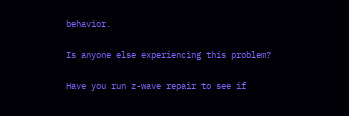behavior.

Is anyone else experiencing this problem?

Have you run z-wave repair to see if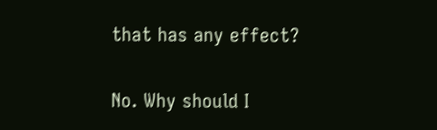that has any effect?

No. Why should I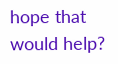hope that would help?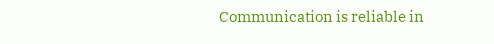Communication is reliable in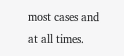most cases and at all times.